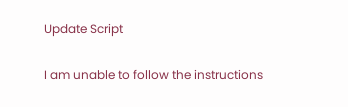Update Script

I am unable to follow the instructions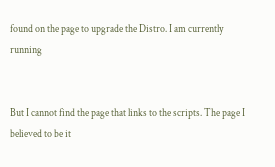found on the page to upgrade the Distro. I am currently running


But I cannot find the page that links to the scripts. The page I believed to be it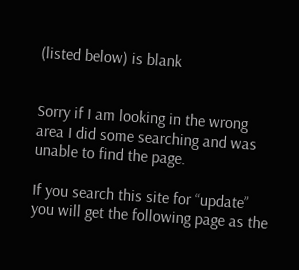(listed below) is blank


Sorry if I am looking in the wrong area I did some searching and was unable to find the page.

If you search this site for “update” you will get the following page as the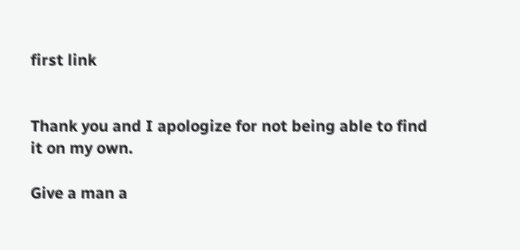first link


Thank you and I apologize for not being able to find it on my own.

Give a man a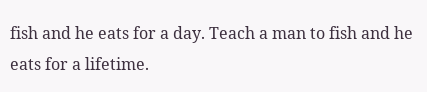fish and he eats for a day. Teach a man to fish and he eats for a lifetime.